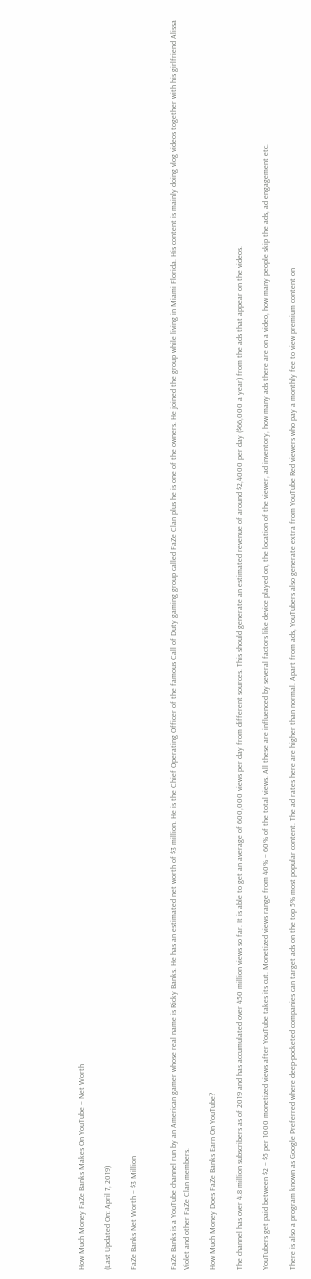How Much Money FaZe Banks Makes On YouTube – Net Worth

(Last Updated On: April 7, 2019)

FaZe Banks Net Worth – $3 Million


FaZe Banks is a YouTube channel run by an American gamer whose real name is Ricky Banks. He has an estimated net worth of $3 million. He is the Chief Operating Officer of the famous Call of Duty gaming group called FaZe Clan plus he is one of the owners. He joined the group while living in Miami Florida. His content is mainly doing vlog videos together with his girlfriend Alissa Violet and other FaZe Clan members.

How Much Money Does FaZe Banks Earn On YouTube?

The channel has over 4.8 million subscribers as of 2019 and has accumulated over 450 million views so far. It is able to get an average of 600,000 views per day from different sources. This should generate an estimated revenue of around $2,4000 per day ($66,000 a year) from the ads that appear on the videos.

YouTubers get paid between $2 – $5 per 1000 monetized views after YouTube takes its cut. Monetized views range from 40% – 60% of the total views. All these are influenced by several factors like device played on, the location of the viewer, ad inventory, how many ads there are on a video, how many people skip the ads, ad engagement etc.

There is also a program known as Google Preferred where deep-pocketed companies can target ads on the top 5% most popular content. The ad rates here are higher than normal. Apart from ads, YouTubers also generate extra from YouTube Red viewers who pay a monthly fee to view premium content on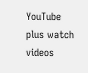YouTube plus watch videos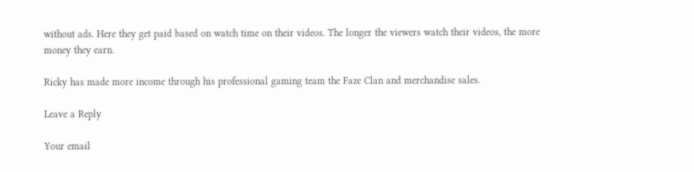without ads. Here they get paid based on watch time on their videos. The longer the viewers watch their videos, the more money they earn.

Ricky has made more income through his professional gaming team the Faze Clan and merchandise sales.

Leave a Reply

Your email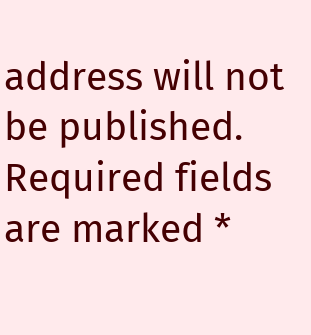address will not be published. Required fields are marked *